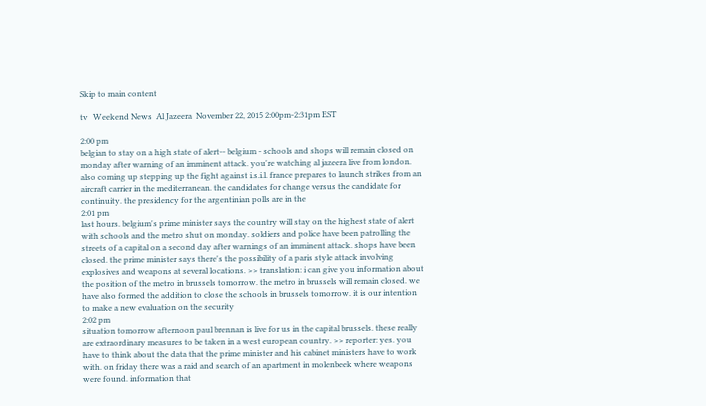Skip to main content

tv   Weekend News  Al Jazeera  November 22, 2015 2:00pm-2:31pm EST

2:00 pm
belgian to stay on a high state of alert-- belgium - schools and shops will remain closed on monday after warning of an imminent attack. you're watching al jazeera live from london. also coming up stepping up the fight against i.s.i.l. france prepares to launch strikes from an aircraft carrier in the mediterranean. the candidates for change versus the candidate for continuity. the presidency for the argentinian polls are in the
2:01 pm
last hours. belgium's prime minister says the country will stay on the highest state of alert with schools and the metro shut on monday. soldiers and police have been patrolling the streets of a capital on a second day after warnings of an imminent attack. shops have been closed. the prime minister says there's the possibility of a paris style attack involving explosives and weapons at several locations. >> translation: i can give you information about the position of the metro in brussels tomorrow. the metro in brussels will remain closed. we have also formed the addition to close the schools in brussels tomorrow. it is our intention to make a new evaluation on the security
2:02 pm
situation tomorrow afternoon paul brennan is live for us in the capital brussels. these really are extraordinary measures to be taken in a west european country. >> reporter: yes. you have to think about the data that the prime minister and his cabinet ministers have to work with. on friday there was a raid and search of an apartment in molenbeek where weapons were found. information that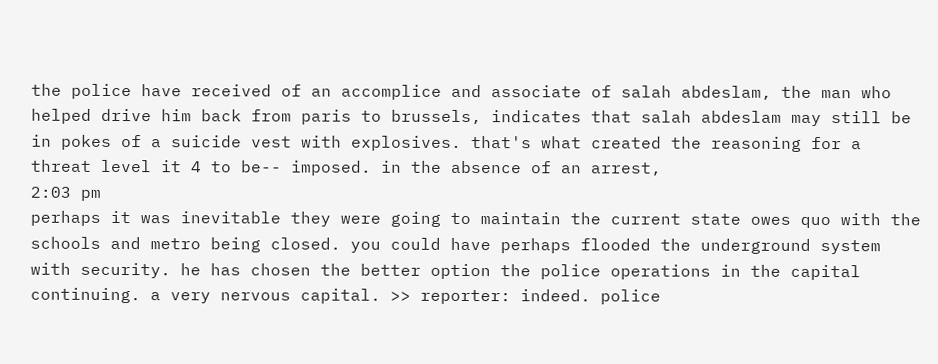the police have received of an accomplice and associate of salah abdeslam, the man who helped drive him back from paris to brussels, indicates that salah abdeslam may still be in pokes of a suicide vest with explosives. that's what created the reasoning for a threat level it 4 to be-- imposed. in the absence of an arrest,
2:03 pm
perhaps it was inevitable they were going to maintain the current state owes quo with the schools and metro being closed. you could have perhaps flooded the underground system with security. he has chosen the better option the police operations in the capital continuing. a very nervous capital. >> reporter: indeed. police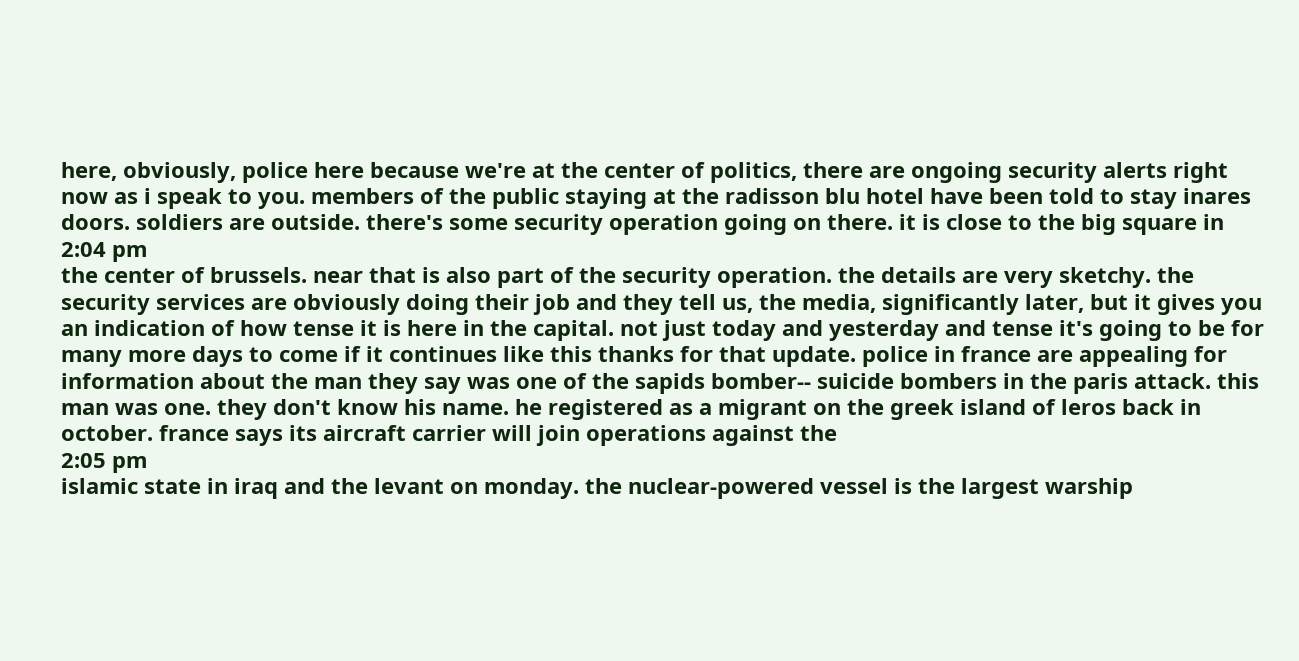here, obviously, police here because we're at the center of politics, there are ongoing security alerts right now as i speak to you. members of the public staying at the radisson blu hotel have been told to stay inares doors. soldiers are outside. there's some security operation going on there. it is close to the big square in
2:04 pm
the center of brussels. near that is also part of the security operation. the details are very sketchy. the security services are obviously doing their job and they tell us, the media, significantly later, but it gives you an indication of how tense it is here in the capital. not just today and yesterday and tense it's going to be for many more days to come if it continues like this thanks for that update. police in france are appealing for information about the man they say was one of the sapids bomber-- suicide bombers in the paris attack. this man was one. they don't know his name. he registered as a migrant on the greek island of leros back in october. france says its aircraft carrier will join operations against the
2:05 pm
islamic state in iraq and the levant on monday. the nuclear-powered vessel is the largest warship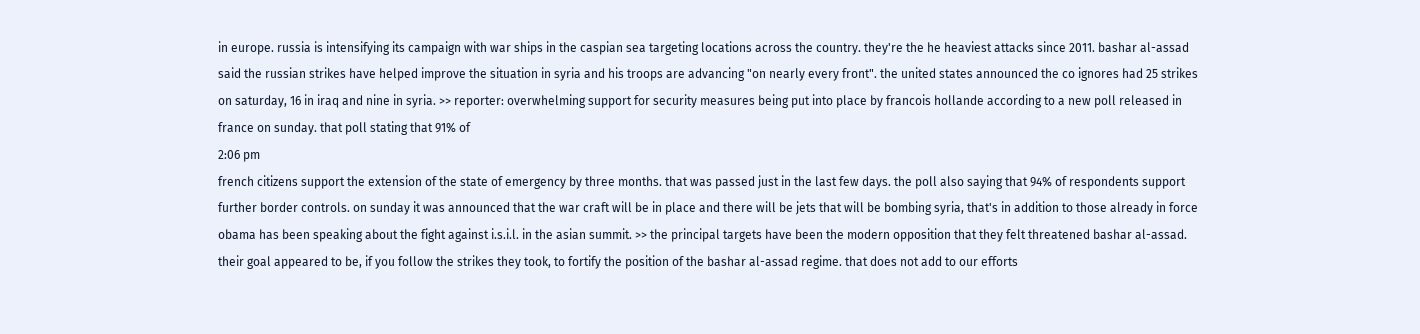in europe. russia is intensifying its campaign with war ships in the caspian sea targeting locations across the country. they're the he heaviest attacks since 2011. bashar al-assad said the russian strikes have helped improve the situation in syria and his troops are advancing "on nearly every front". the united states announced the co ignores had 25 strikes on saturday, 16 in iraq and nine in syria. >> reporter: overwhelming support for security measures being put into place by francois hollande according to a new poll released in france on sunday. that poll stating that 91% of
2:06 pm
french citizens support the extension of the state of emergency by three months. that was passed just in the last few days. the poll also saying that 94% of respondents support further border controls. on sunday it was announced that the war craft will be in place and there will be jets that will be bombing syria, that's in addition to those already in force obama has been speaking about the fight against i.s.i.l. in the asian summit. >> the principal targets have been the modern opposition that they felt threatened bashar al-assad. their goal appeared to be, if you follow the strikes they took, to fortify the position of the bashar al-assad regime. that does not add to our efforts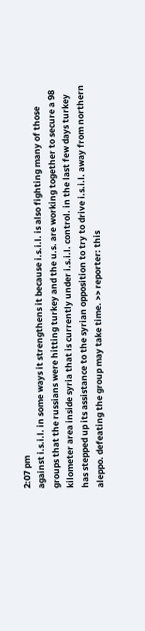2:07 pm
against i.s.i.l. in some ways it strengthens it because i.s.i.l. is also fighting many of those groups that the russians were hitting turkey and the u.s. are working together to secure a 98 kilometer area inside syria that is currently under i.s.i.l. control. in the last few days turkey has stepped up its assistance to the syrian opposition to try to drive i.s.i.l. away from northern aleppo. defeating the group may take time. >> reporter: this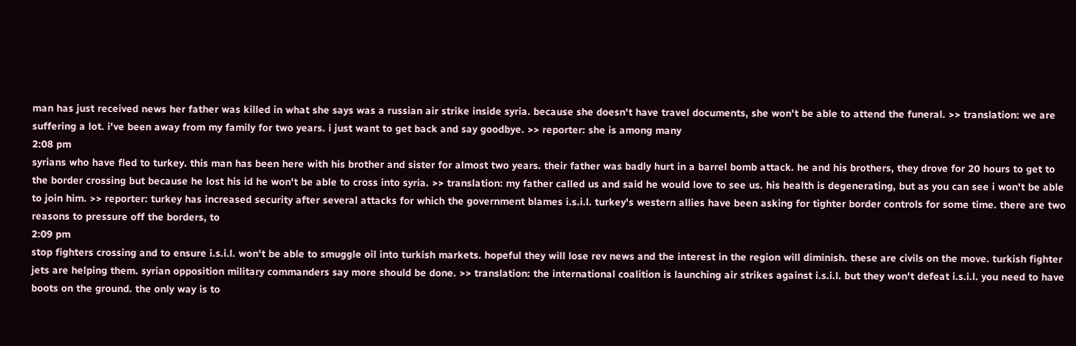man has just received news her father was killed in what she says was a russian air strike inside syria. because she doesn't have travel documents, she won't be able to attend the funeral. >> translation: we are suffering a lot. i've been away from my family for two years. i just want to get back and say goodbye. >> reporter: she is among many
2:08 pm
syrians who have fled to turkey. this man has been here with his brother and sister for almost two years. their father was badly hurt in a barrel bomb attack. he and his brothers, they drove for 20 hours to get to the border crossing but because he lost his id he won't be able to cross into syria. >> translation: my father called us and said he would love to see us. his health is degenerating, but as you can see i won't be able to join him. >> reporter: turkey has increased security after several attacks for which the government blames i.s.i.l. turkey's western allies have been asking for tighter border controls for some time. there are two reasons to pressure off the borders, to
2:09 pm
stop fighters crossing and to ensure i.s.i.l. won't be able to smuggle oil into turkish markets. hopeful they will lose rev news and the interest in the region will diminish. these are civils on the move. turkish fighter jets are helping them. syrian opposition military commanders say more should be done. >> translation: the international coalition is launching air strikes against i.s.i.l. but they won't defeat i.s.i.l. you need to have boots on the ground. the only way is to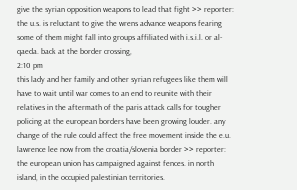give the syrian opposition weapons to lead that fight >> reporter: the u.s. is reluctant to give the wrens advance weapons fearing some of them might fall into groups affiliated with i.s.i.l. or al-qaeda. back at the border crossing,
2:10 pm
this lady and her family and other syrian refugees like them will have to wait until war comes to an end to reunite with their relatives in the aftermath of the paris attack calls for tougher policing at the european borders have been growing louder. any change of the rule could affect the free movement inside the e.u. lawrence lee now from the croatia/slovenia border >> reporter: the european union has campaigned against fences. in north island, in the occupied palestinian territories.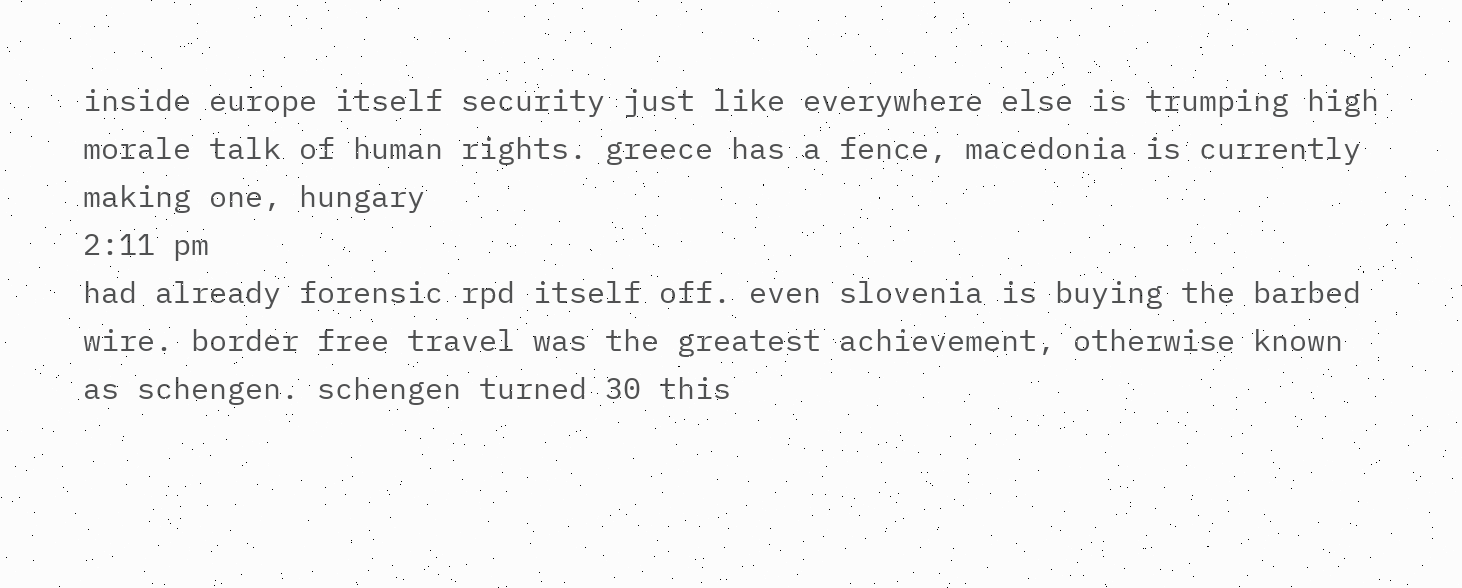inside europe itself security just like everywhere else is trumping high morale talk of human rights. greece has a fence, macedonia is currently making one, hungary
2:11 pm
had already forensic rpd itself off. even slovenia is buying the barbed wire. border free travel was the greatest achievement, otherwise known as schengen. schengen turned 30 this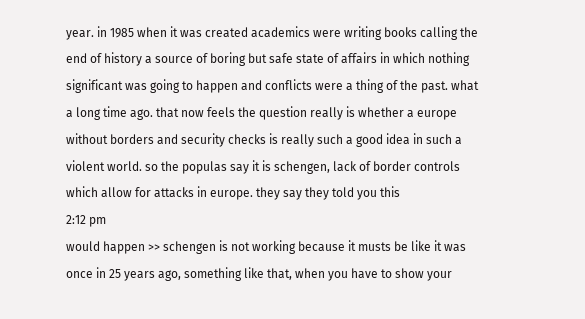year. in 1985 when it was created academics were writing books calling the end of history a source of boring but safe state of affairs in which nothing significant was going to happen and conflicts were a thing of the past. what a long time ago. that now feels the question really is whether a europe without borders and security checks is really such a good idea in such a violent world. so the populas say it is schengen, lack of border controls which allow for attacks in europe. they say they told you this
2:12 pm
would happen >> schengen is not working because it musts be like it was once in 25 years ago, something like that, when you have to show your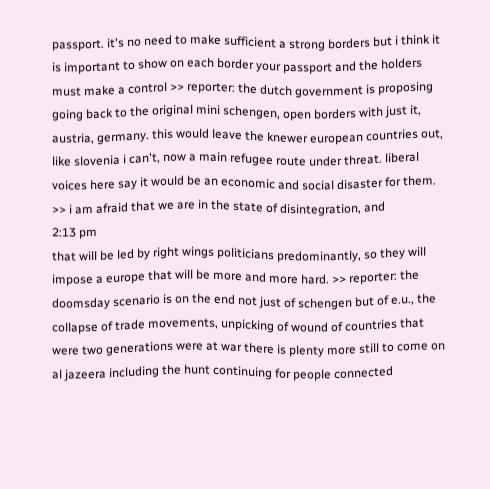passport. it's no need to make sufficient a strong borders but i think it is important to show on each border your passport and the holders must make a control >> reporter: the dutch government is proposing going back to the original mini schengen, open borders with just it, austria, germany. this would leave the knewer european countries out, like slovenia i can't, now a main refugee route under threat. liberal voices here say it would be an economic and social disaster for them. >> i am afraid that we are in the state of disintegration, and
2:13 pm
that will be led by right wings politicians predominantly, so they will impose a europe that will be more and more hard. >> reporter: the doomsday scenario is on the end not just of schengen but of e.u., the collapse of trade movements, unpicking of wound of countries that were two generations were at war there is plenty more still to come on al jazeera including the hunt continuing for people connected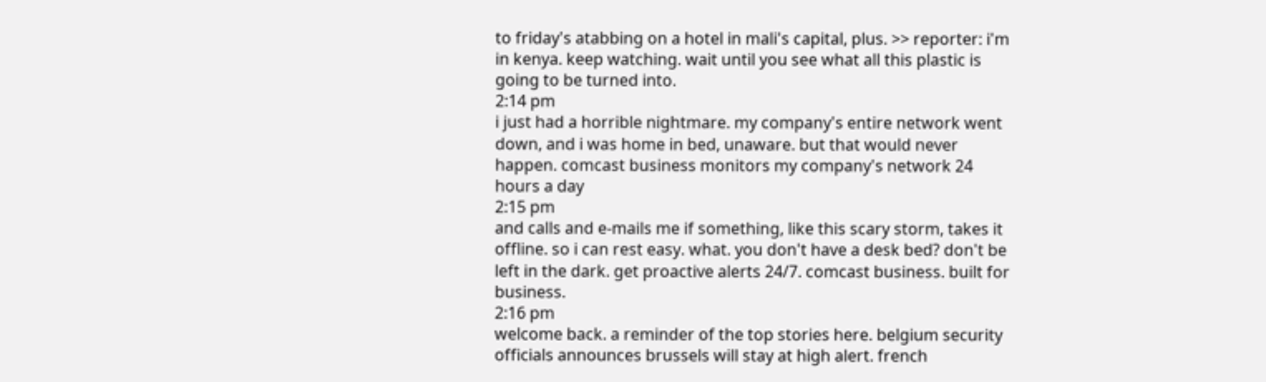to friday's atabbing on a hotel in mali's capital, plus. >> reporter: i'm in kenya. keep watching. wait until you see what all this plastic is going to be turned into.
2:14 pm
i just had a horrible nightmare. my company's entire network went down, and i was home in bed, unaware. but that would never happen. comcast business monitors my company's network 24 hours a day
2:15 pm
and calls and e-mails me if something, like this scary storm, takes it offline. so i can rest easy. what. you don't have a desk bed? don't be left in the dark. get proactive alerts 24/7. comcast business. built for business.
2:16 pm
welcome back. a reminder of the top stories here. belgium security officials announces brussels will stay at high alert. french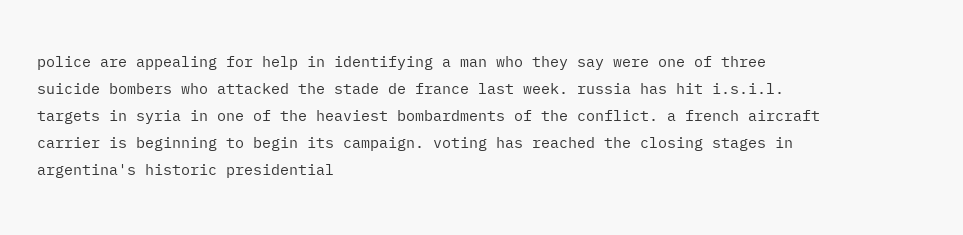police are appealing for help in identifying a man who they say were one of three suicide bombers who attacked the stade de france last week. russia has hit i.s.i.l. targets in syria in one of the heaviest bombardments of the conflict. a french aircraft carrier is beginning to begin its campaign. voting has reached the closing stages in argentina's historic presidential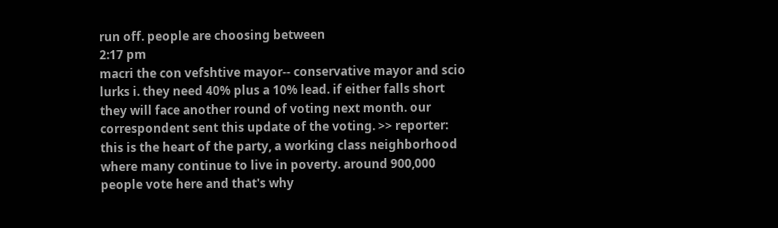run off. people are choosing between
2:17 pm
macri the con vefshtive mayor-- conservative mayor and scio lurks i. they need 40% plus a 10% lead. if either falls short they will face another round of voting next month. our correspondent sent this update of the voting. >> reporter: this is the heart of the party, a working class neighborhood where many continue to live in poverty. around 900,000 people vote here and that's why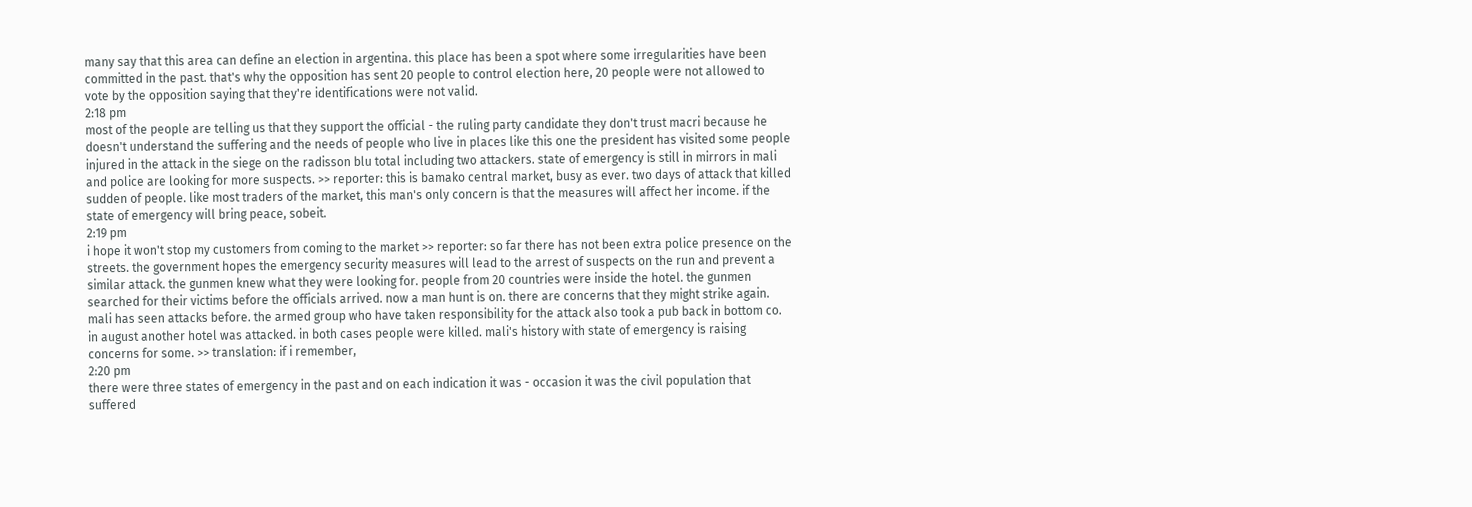many say that this area can define an election in argentina. this place has been a spot where some irregularities have been committed in the past. that's why the opposition has sent 20 people to control election here, 20 people were not allowed to vote by the opposition saying that they're identifications were not valid.
2:18 pm
most of the people are telling us that they support the official - the ruling party candidate they don't trust macri because he doesn't understand the suffering and the needs of people who live in places like this one the president has visited some people injured in the attack in the siege on the radisson blu total including two attackers. state of emergency is still in mirrors in mali and police are looking for more suspects. >> reporter: this is bamako central market, busy as ever. two days of attack that killed sudden of people. like most traders of the market, this man's only concern is that the measures will affect her income. if the state of emergency will bring peace, sobeit.
2:19 pm
i hope it won't stop my customers from coming to the market >> reporter: so far there has not been extra police presence on the streets. the government hopes the emergency security measures will lead to the arrest of suspects on the run and prevent a similar attack. the gunmen knew what they were looking for. people from 20 countries were inside the hotel. the gunmen searched for their victims before the officials arrived. now a man hunt is on. there are concerns that they might strike again. mali has seen attacks before. the armed group who have taken responsibility for the attack also took a pub back in bottom co. in august another hotel was attacked. in both cases people were killed. mali's history with state of emergency is raising concerns for some. >> translation: if i remember,
2:20 pm
there were three states of emergency in the past and on each indication it was - occasion it was the civil population that suffered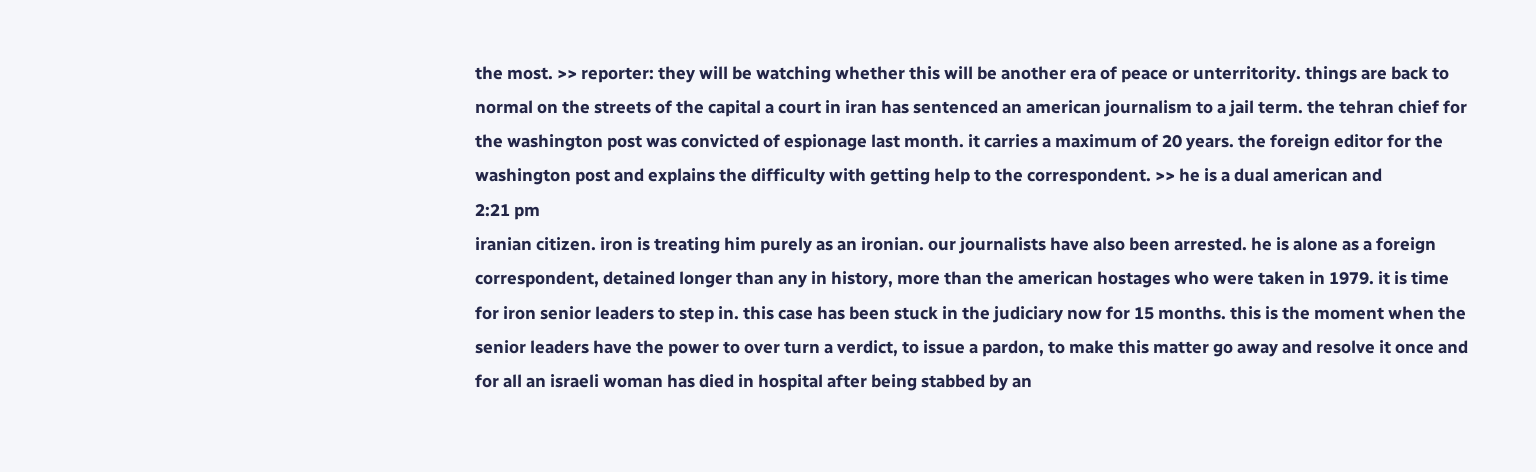the most. >> reporter: they will be watching whether this will be another era of peace or unterritority. things are back to normal on the streets of the capital a court in iran has sentenced an american journalism to a jail term. the tehran chief for the washington post was convicted of espionage last month. it carries a maximum of 20 years. the foreign editor for the washington post and explains the difficulty with getting help to the correspondent. >> he is a dual american and
2:21 pm
iranian citizen. iron is treating him purely as an ironian. our journalists have also been arrested. he is alone as a foreign correspondent, detained longer than any in history, more than the american hostages who were taken in 1979. it is time for iron senior leaders to step in. this case has been stuck in the judiciary now for 15 months. this is the moment when the senior leaders have the power to over turn a verdict, to issue a pardon, to make this matter go away and resolve it once and for all an israeli woman has died in hospital after being stabbed by an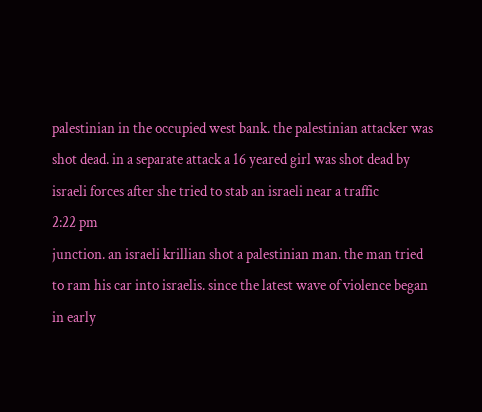palestinian in the occupied west bank. the palestinian attacker was shot dead. in a separate attack a 16 yeared girl was shot dead by israeli forces after she tried to stab an israeli near a traffic
2:22 pm
junction. an israeli krillian shot a palestinian man. the man tried to ram his car into israelis. since the latest wave of violence began in early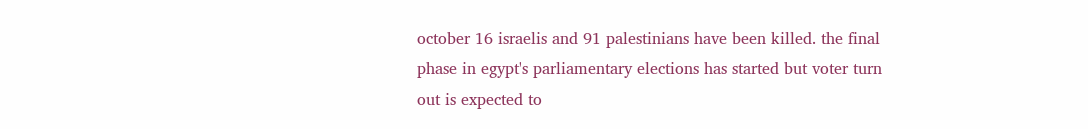october 16 israelis and 91 palestinians have been killed. the final phase in egypt's parliamentary elections has started but voter turn out is expected to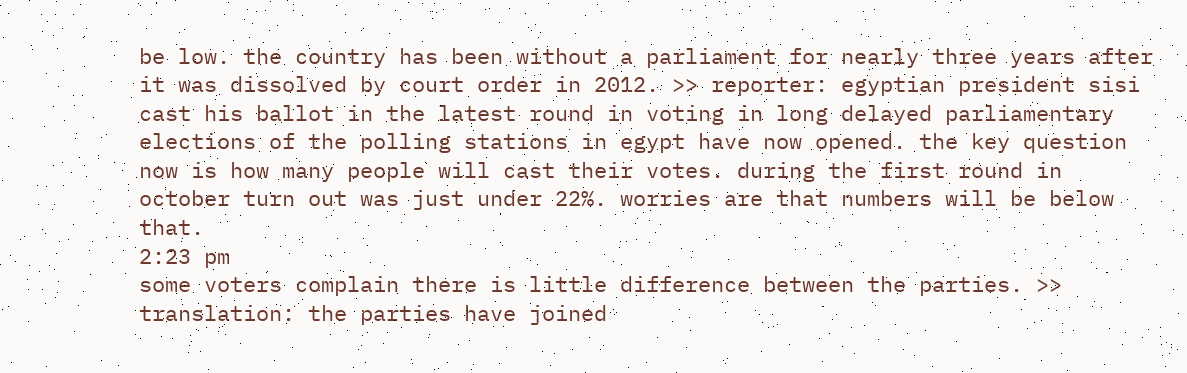be low. the country has been without a parliament for nearly three years after it was dissolved by court order in 2012. >> reporter: egyptian president sisi cast his ballot in the latest round in voting in long delayed parliamentary elections of the polling stations in egypt have now opened. the key question now is how many people will cast their votes. during the first round in october turn out was just under 22%. worries are that numbers will be below that.
2:23 pm
some voters complain there is little difference between the parties. >> translation: the parties have joined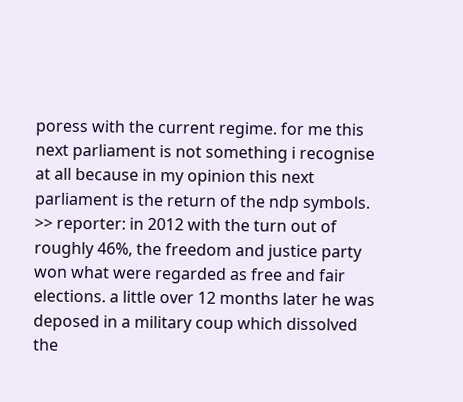poress with the current regime. for me this next parliament is not something i recognise at all because in my opinion this next parliament is the return of the ndp symbols. >> reporter: in 2012 with the turn out of roughly 46%, the freedom and justice party won what were regarded as free and fair elections. a little over 12 months later he was deposed in a military coup which dissolved the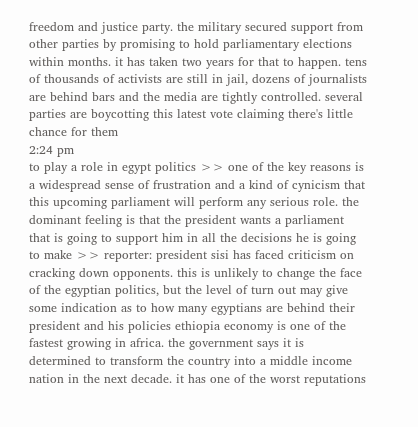freedom and justice party. the military secured support from other parties by promising to hold parliamentary elections within months. it has taken two years for that to happen. tens of thousands of activists are still in jail, dozens of journalists are behind bars and the media are tightly controlled. several parties are boycotting this latest vote claiming there's little chance for them
2:24 pm
to play a role in egypt politics >> one of the key reasons is a widespread sense of frustration and a kind of cynicism that this upcoming parliament will perform any serious role. the dominant feeling is that the president wants a parliament that is going to support him in all the decisions he is going to make >> reporter: president sisi has faced criticism on cracking down opponents. this is unlikely to change the face of the egyptian politics, but the level of turn out may give some indication as to how many egyptians are behind their president and his policies ethiopia economy is one of the fastest growing in africa. the government says it is determined to transform the country into a middle income nation in the next decade. it has one of the worst reputations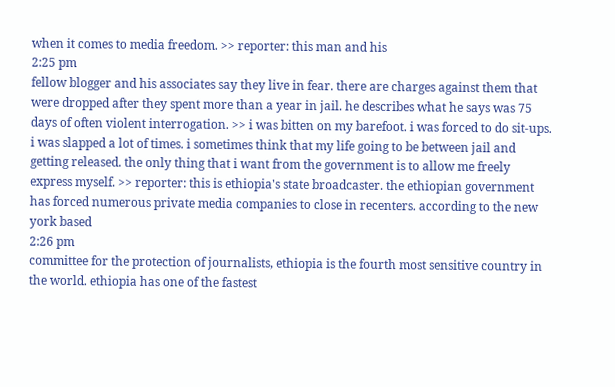when it comes to media freedom. >> reporter: this man and his
2:25 pm
fellow blogger and his associates say they live in fear. there are charges against them that were dropped after they spent more than a year in jail. he describes what he says was 75 days of often violent interrogation. >> i was bitten on my barefoot. i was forced to do sit-ups. i was slapped a lot of times. i sometimes think that my life going to be between jail and getting released. the only thing that i want from the government is to allow me freely express myself. >> reporter: this is ethiopia's state broadcaster. the ethiopian government has forced numerous private media companies to close in recenters. according to the new york based
2:26 pm
committee for the protection of journalists, ethiopia is the fourth most sensitive country in the world. ethiopia has one of the fastest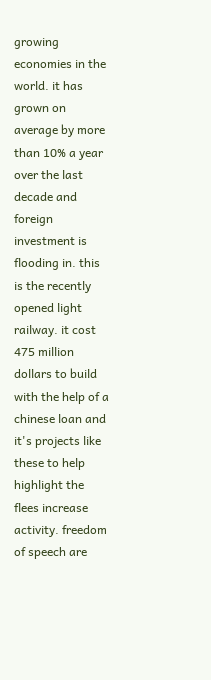growing economies in the world. it has grown on average by more than 10% a year over the last decade and foreign investment is flooding in. this is the recently opened light railway. it cost 475 million dollars to build with the help of a chinese loan and it's projects like these to help highlight the flees increase activity. freedom of speech are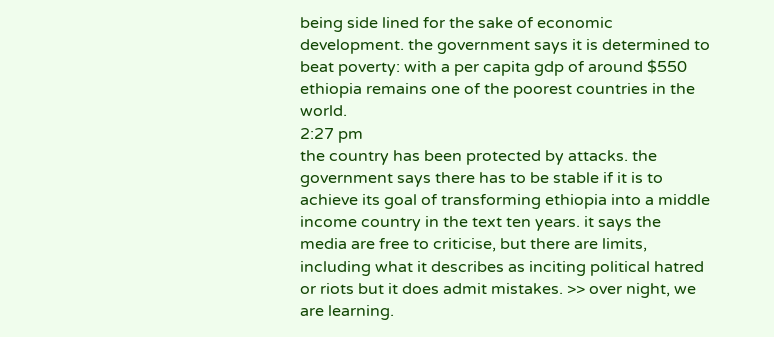being side lined for the sake of economic development. the government says it is determined to beat poverty: with a per capita gdp of around $550 ethiopia remains one of the poorest countries in the world.
2:27 pm
the country has been protected by attacks. the government says there has to be stable if it is to achieve its goal of transforming ethiopia into a middle income country in the text ten years. it says the media are free to criticise, but there are limits, including what it describes as inciting political hatred or riots but it does admit mistakes. >> over night, we are learning.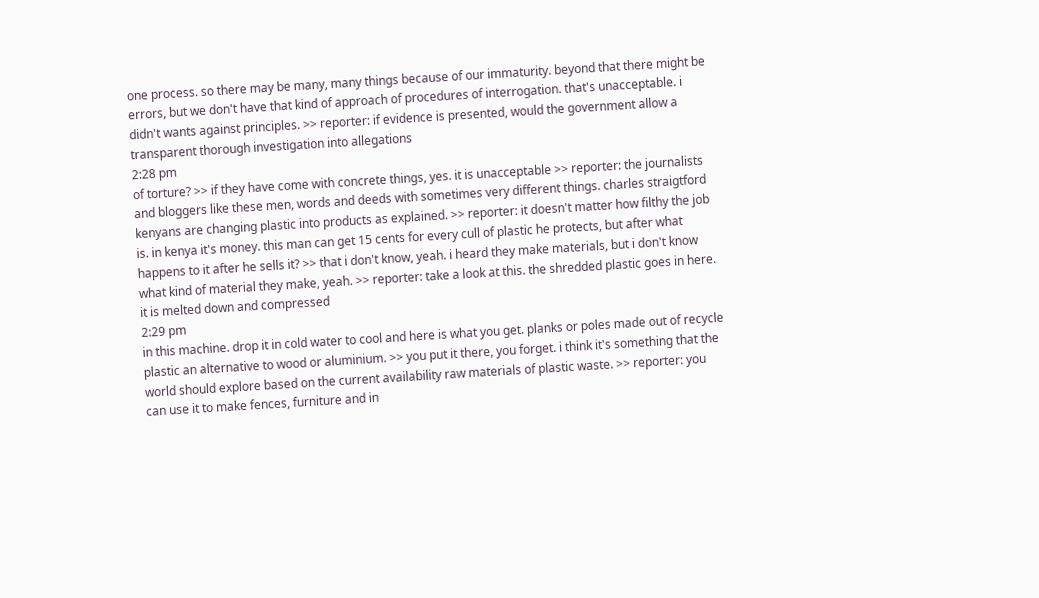one process. so there may be many, many things because of our immaturity. beyond that there might be errors, but we don't have that kind of approach of procedures of interrogation. that's unacceptable. i didn't wants against principles. >> reporter: if evidence is presented, would the government allow a transparent thorough investigation into allegations
2:28 pm
of torture? >> if they have come with concrete things, yes. it is unacceptable >> reporter: the journalists and bloggers like these men, words and deeds with sometimes very different things. charles straigtford kenyans are changing plastic into products as explained. >> reporter: it doesn't matter how filthy the job is. in kenya it's money. this man can get 15 cents for every cull of plastic he protects, but after what happens to it after he sells it? >> that i don't know, yeah. i heard they make materials, but i don't know what kind of material they make, yeah. >> reporter: take a look at this. the shredded plastic goes in here. it is melted down and compressed
2:29 pm
in this machine. drop it in cold water to cool and here is what you get. planks or poles made out of recycle plastic an alternative to wood or aluminium. >> you put it there, you forget. i think it's something that the world should explore based on the current availability raw materials of plastic waste. >> reporter: you can use it to make fences, furniture and in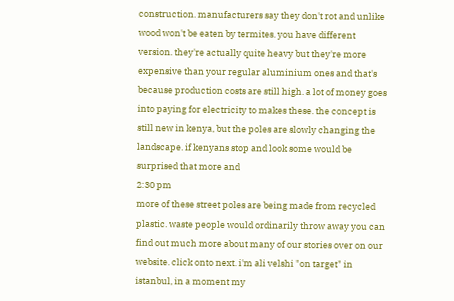construction. manufacturers say they don't rot and unlike wood won't be eaten by termites. you have different version. they're actually quite heavy but they're more expensive than your regular aluminium ones and that's because production costs are still high. a lot of money goes into paying for electricity to makes these. the concept is still new in kenya, but the poles are slowly changing the landscape. if kenyans stop and look some would be surprised that more and
2:30 pm
more of these street poles are being made from recycled plastic. waste people would ordinarily throw away you can find out much more about many of our stories over on our website. click onto next. i'm ali velshi "on target" in istanbul, in a moment my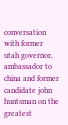conversation with former utah governor, ambassador to china and former candidate john huntsman on the greatest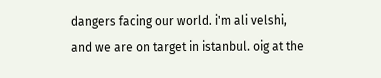dangers facing our world. i'm ali velshi, and we are on target in istanbul. oig at the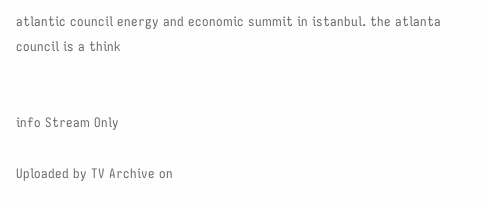atlantic council energy and economic summit in istanbul. the atlanta council is a think


info Stream Only

Uploaded by TV Archive on